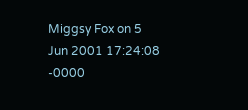Miggsy Fox on 5 Jun 2001 17:24:08 -0000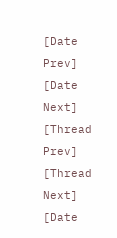[Date Prev] [Date Next] [Thread Prev] [Thread Next] [Date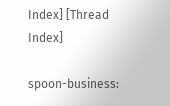Index] [Thread Index]

spoon-business: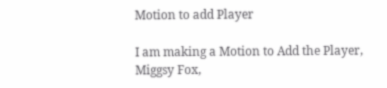Motion to add Player

I am making a Motion to Add the Player, Miggsy Fox,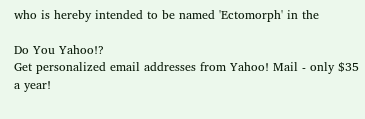who is hereby intended to be named 'Ectomorph' in the

Do You Yahoo!?
Get personalized email addresses from Yahoo! Mail - only $35
a year!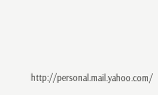http://personal.mail.yahoo.com/